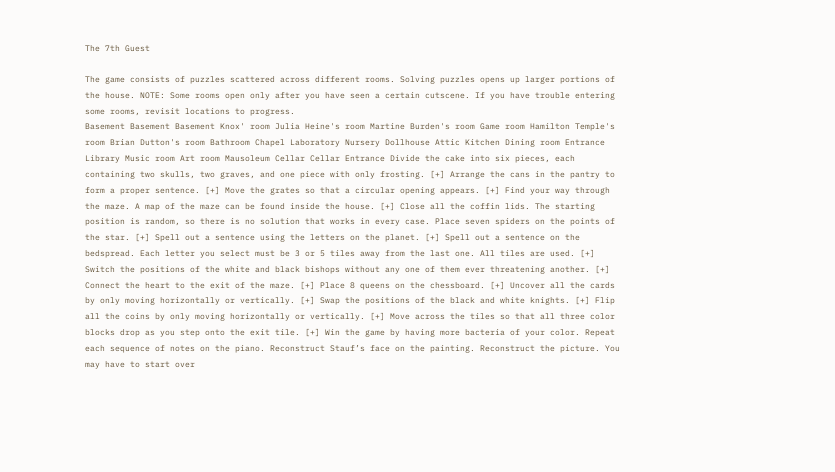The 7th Guest

The game consists of puzzles scattered across different rooms. Solving puzzles opens up larger portions of the house. NOTE: Some rooms open only after you have seen a certain cutscene. If you have trouble entering some rooms, revisit locations to progress.
Basement Basement Basement Knox' room Julia Heine's room Martine Burden's room Game room Hamilton Temple's room Brian Dutton's room Bathroom Chapel Laboratory Nursery Dollhouse Attic Kitchen Dining room Entrance Library Music room Art room Mausoleum Cellar Cellar Entrance Divide the cake into six pieces, each containing two skulls, two graves, and one piece with only frosting. [+] Arrange the cans in the pantry to form a proper sentence. [+] Move the grates so that a circular opening appears. [+] Find your way through the maze. A map of the maze can be found inside the house. [+] Close all the coffin lids. The starting position is random, so there is no solution that works in every case. Place seven spiders on the points of the star. [+] Spell out a sentence using the letters on the planet. [+] Spell out a sentence on the bedspread. Each letter you select must be 3 or 5 tiles away from the last one. All tiles are used. [+] Switch the positions of the white and black bishops without any one of them ever threatening another. [+] Connect the heart to the exit of the maze. [+] Place 8 queens on the chessboard. [+] Uncover all the cards by only moving horizontally or vertically. [+] Swap the positions of the black and white knights. [+] Flip all the coins by only moving horizontally or vertically. [+] Move across the tiles so that all three color blocks drop as you step onto the exit tile. [+] Win the game by having more bacteria of your color. Repeat each sequence of notes on the piano. Reconstruct Stauf’s face on the painting. Reconstruct the picture. You may have to start over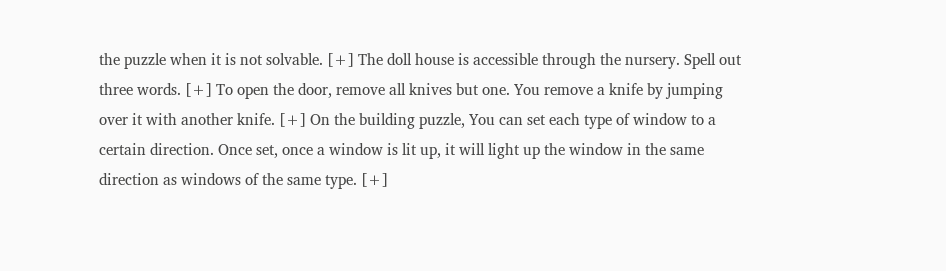the puzzle when it is not solvable. [+] The doll house is accessible through the nursery. Spell out three words. [+] To open the door, remove all knives but one. You remove a knife by jumping over it with another knife. [+] On the building puzzle, You can set each type of window to a certain direction. Once set, once a window is lit up, it will light up the window in the same direction as windows of the same type. [+]